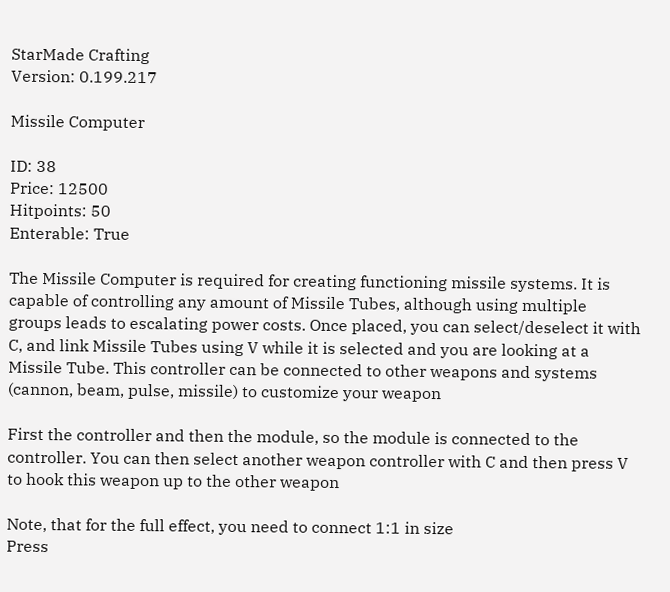StarMade Crafting
Version: 0.199.217

Missile Computer

ID: 38
Price: 12500
Hitpoints: 50
Enterable: True

The Missile Computer is required for creating functioning missile systems. It is capable of controlling any amount of Missile Tubes, although using multiple groups leads to escalating power costs. Once placed, you can select/deselect it with C, and link Missile Tubes using V while it is selected and you are looking at a Missile Tube. This controller can be connected to other weapons and systems (cannon, beam, pulse, missile) to customize your weapon

First the controller and then the module, so the module is connected to the controller. You can then select another weapon controller with C and then press V to hook this weapon up to the other weapon

Note, that for the full effect, you need to connect 1:1 in size
Press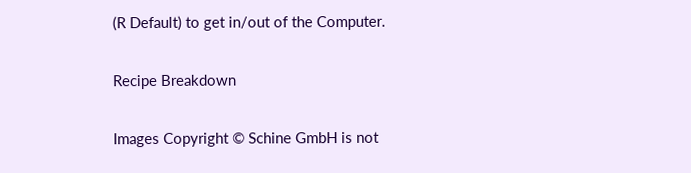(R Default) to get in/out of the Computer.

Recipe Breakdown

Images Copyright © Schine GmbH is not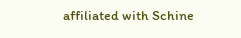affiliated with Schine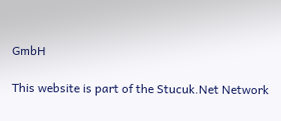GmbH

This website is part of the Stucuk.Net Network